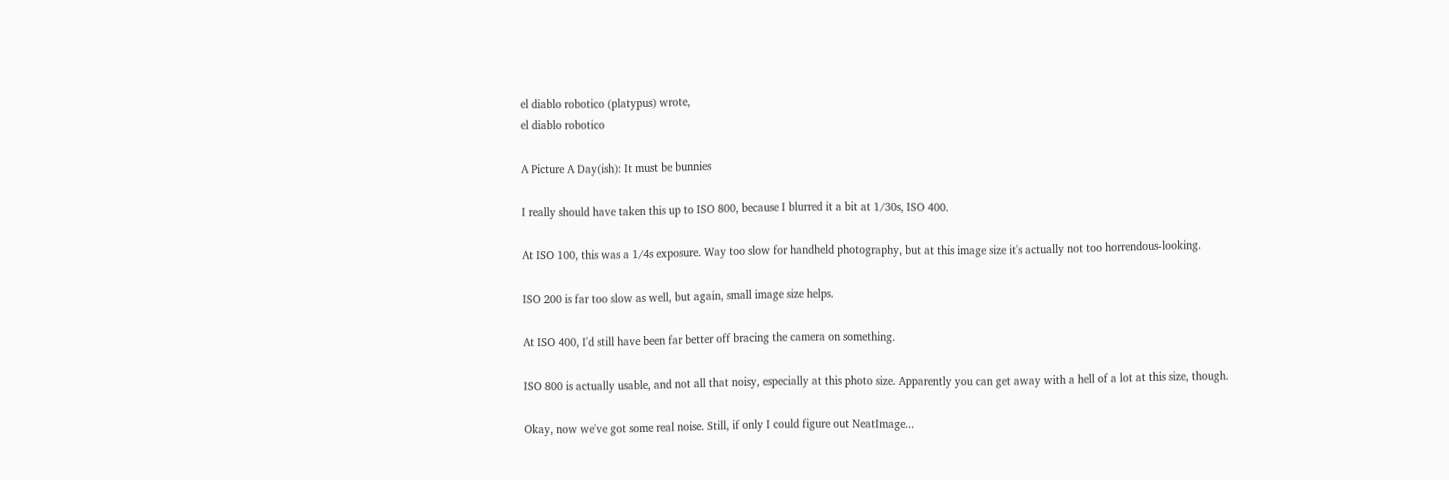el diablo robotico (platypus) wrote,
el diablo robotico

A Picture A Day(ish): It must be bunnies

I really should have taken this up to ISO 800, because I blurred it a bit at 1/30s, ISO 400.

At ISO 100, this was a 1/4s exposure. Way too slow for handheld photography, but at this image size it's actually not too horrendous-looking.

ISO 200 is far too slow as well, but again, small image size helps.

At ISO 400, I'd still have been far better off bracing the camera on something.

ISO 800 is actually usable, and not all that noisy, especially at this photo size. Apparently you can get away with a hell of a lot at this size, though.

Okay, now we've got some real noise. Still, if only I could figure out NeatImage...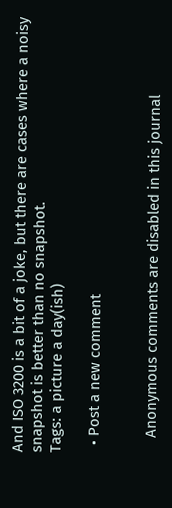And ISO 3200 is a bit of a joke, but there are cases where a noisy snapshot is better than no snapshot.
Tags: a picture a day(ish)

  • Post a new comment


    Anonymous comments are disabled in this journal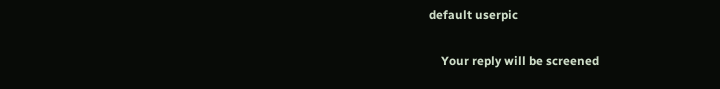default userpic

    Your reply will be screened